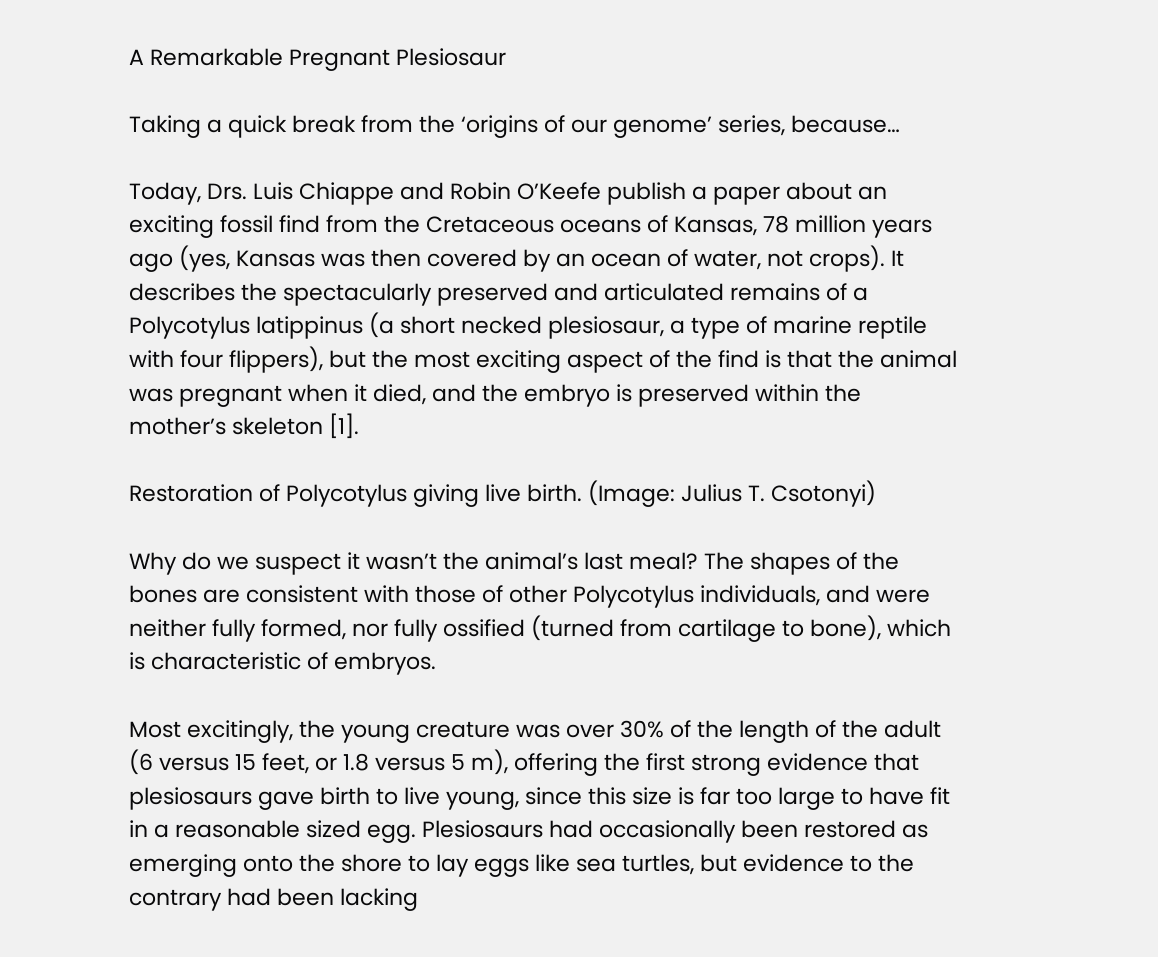A Remarkable Pregnant Plesiosaur

Taking a quick break from the ‘origins of our genome’ series, because…

Today, Drs. Luis Chiappe and Robin O’Keefe publish a paper about an exciting fossil find from the Cretaceous oceans of Kansas, 78 million years ago (yes, Kansas was then covered by an ocean of water, not crops). It describes the spectacularly preserved and articulated remains of a Polycotylus latippinus (a short necked plesiosaur, a type of marine reptile with four flippers), but the most exciting aspect of the find is that the animal was pregnant when it died, and the embryo is preserved within the mother’s skeleton [1].

Restoration of Polycotylus giving live birth. (Image: Julius T. Csotonyi)

Why do we suspect it wasn’t the animal’s last meal? The shapes of the bones are consistent with those of other Polycotylus individuals, and were neither fully formed, nor fully ossified (turned from cartilage to bone), which is characteristic of embryos.

Most excitingly, the young creature was over 30% of the length of the adult (6 versus 15 feet, or 1.8 versus 5 m), offering the first strong evidence that plesiosaurs gave birth to live young, since this size is far too large to have fit in a reasonable sized egg. Plesiosaurs had occasionally been restored as emerging onto the shore to lay eggs like sea turtles, but evidence to the contrary had been lacking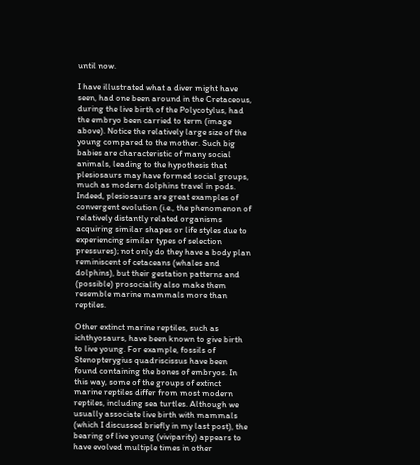until now.

I have illustrated what a diver might have seen, had one been around in the Cretaceous, during the live birth of the Polycotylus, had the embryo been carried to term (image above). Notice the relatively large size of the young compared to the mother. Such big babies are characteristic of many social animals, leading to the hypothesis that plesiosaurs may have formed social groups, much as modern dolphins travel in pods. Indeed, plesiosaurs are great examples of convergent evolution (i.e., the phenomenon of relatively distantly related organisms acquiring similar shapes or life styles due to experiencing similar types of selection pressures); not only do they have a body plan reminiscent of cetaceans (whales and dolphins), but their gestation patterns and (possible) prosociality also make them resemble marine mammals more than reptiles.

Other extinct marine reptiles, such as ichthyosaurs, have been known to give birth to live young. For example, fossils of Stenopterygius quadriscissus have been found containing the bones of embryos. In this way, some of the groups of extinct marine reptiles differ from most modern reptiles, including sea turtles. Although we usually associate live birth with mammals (which I discussed briefly in my last post), the bearing of live young (viviparity) appears to have evolved multiple times in other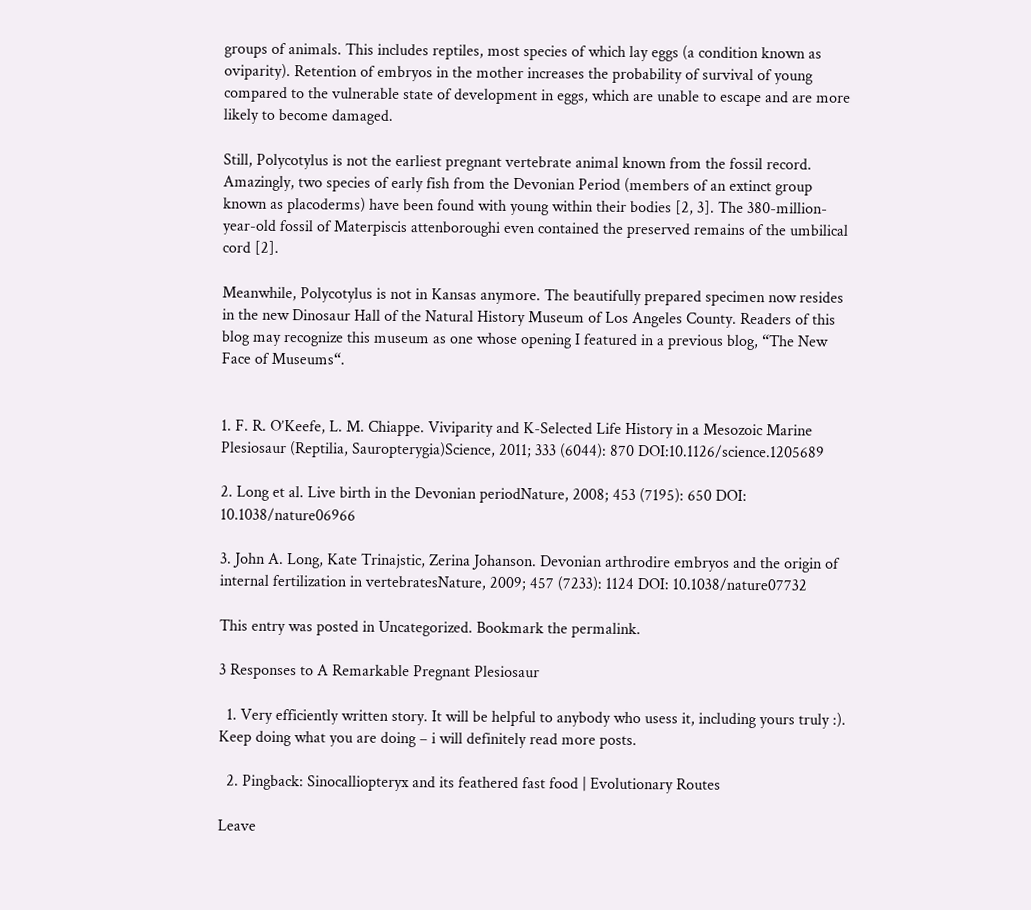groups of animals. This includes reptiles, most species of which lay eggs (a condition known as oviparity). Retention of embryos in the mother increases the probability of survival of young compared to the vulnerable state of development in eggs, which are unable to escape and are more likely to become damaged.

Still, Polycotylus is not the earliest pregnant vertebrate animal known from the fossil record. Amazingly, two species of early fish from the Devonian Period (members of an extinct group known as placoderms) have been found with young within their bodies [2, 3]. The 380-million-year-old fossil of Materpiscis attenboroughi even contained the preserved remains of the umbilical cord [2].

Meanwhile, Polycotylus is not in Kansas anymore. The beautifully prepared specimen now resides in the new Dinosaur Hall of the Natural History Museum of Los Angeles County. Readers of this blog may recognize this museum as one whose opening I featured in a previous blog, “The New Face of Museums“.


1. F. R. O’Keefe, L. M. Chiappe. Viviparity and K-Selected Life History in a Mesozoic Marine Plesiosaur (Reptilia, Sauropterygia)Science, 2011; 333 (6044): 870 DOI:10.1126/science.1205689

2. Long et al. Live birth in the Devonian periodNature, 2008; 453 (7195): 650 DOI: 10.1038/nature06966

3. John A. Long, Kate Trinajstic, Zerina Johanson. Devonian arthrodire embryos and the origin of internal fertilization in vertebratesNature, 2009; 457 (7233): 1124 DOI: 10.1038/nature07732

This entry was posted in Uncategorized. Bookmark the permalink.

3 Responses to A Remarkable Pregnant Plesiosaur

  1. Very efficiently written story. It will be helpful to anybody who usess it, including yours truly :). Keep doing what you are doing – i will definitely read more posts.

  2. Pingback: Sinocalliopteryx and its feathered fast food | Evolutionary Routes

Leave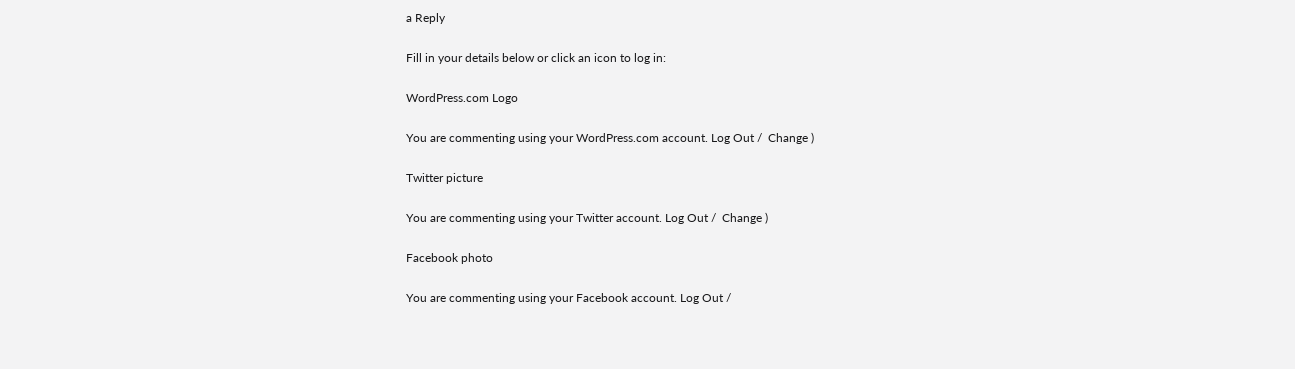a Reply

Fill in your details below or click an icon to log in:

WordPress.com Logo

You are commenting using your WordPress.com account. Log Out /  Change )

Twitter picture

You are commenting using your Twitter account. Log Out /  Change )

Facebook photo

You are commenting using your Facebook account. Log Out /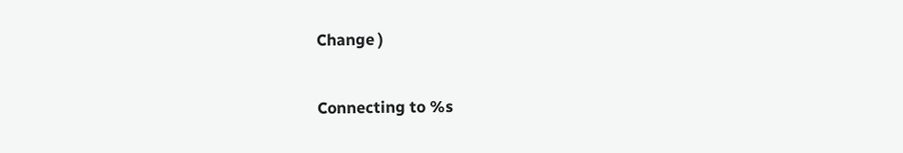Change )

Connecting to %s